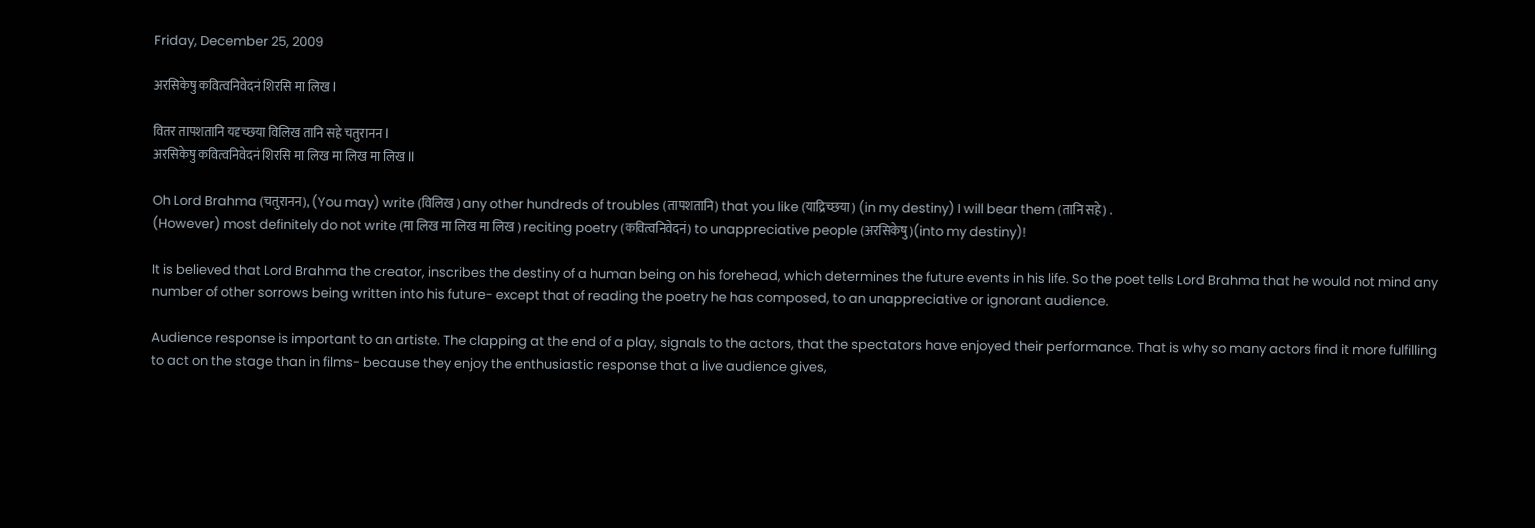Friday, December 25, 2009

अरसिकेषु कवित्वनिवेदनं शिरसि मा लिख l

वितर तापशतानि यदृच्छया विलिख तानि सहे चतुरानन l
अरसिकेषु कवित्वनिवेदनं शिरसि मा लिख मा लिख मा लिख ll

Oh Lord Brahma (चतुरानन), (You may) write (विलिख ) any other hundreds of troubles (तापशतानि) that you like (याद्रिच्छया) (in my destiny) I will bear them (तानि सहे) .
(However) most definitely do not write (मा लिख मा लिख मा लिख ) reciting poetry (कवित्वनिवेदनं) to unappreciative people (अरसिकेषु)(into my destiny)!

It is believed that Lord Brahma the creator, inscribes the destiny of a human being on his forehead, which determines the future events in his life. So the poet tells Lord Brahma that he would not mind any number of other sorrows being written into his future- except that of reading the poetry he has composed, to an unappreciative or ignorant audience.

Audience response is important to an artiste. The clapping at the end of a play, signals to the actors, that the spectators have enjoyed their performance. That is why so many actors find it more fulfilling to act on the stage than in films- because they enjoy the enthusiastic response that a live audience gives,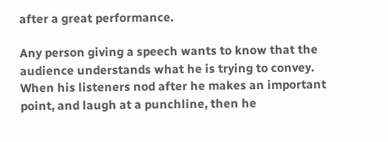after a great performance.

Any person giving a speech wants to know that the audience understands what he is trying to convey. When his listeners nod after he makes an important point, and laugh at a punchline, then he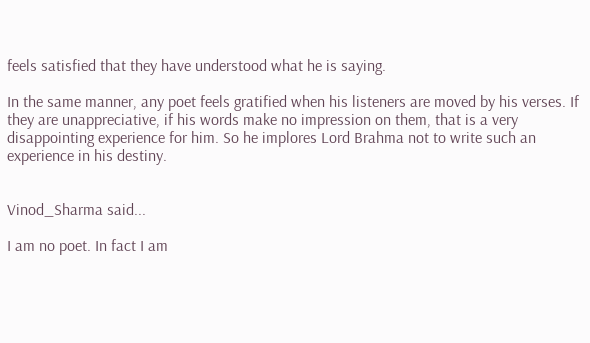feels satisfied that they have understood what he is saying.

In the same manner, any poet feels gratified when his listeners are moved by his verses. If they are unappreciative, if his words make no impression on them, that is a very disappointing experience for him. So he implores Lord Brahma not to write such an experience in his destiny.


Vinod_Sharma said...

I am no poet. In fact I am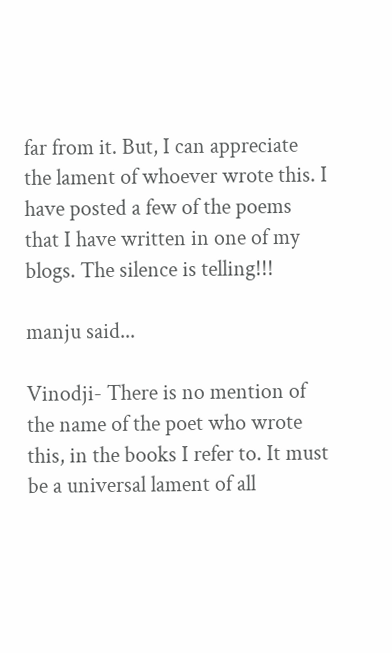far from it. But, I can appreciate the lament of whoever wrote this. I have posted a few of the poems that I have written in one of my blogs. The silence is telling!!!

manju said...

Vinodji- There is no mention of the name of the poet who wrote this, in the books I refer to. It must be a universal lament of all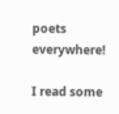poets everywhere!

I read some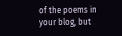of the poems in your blog, but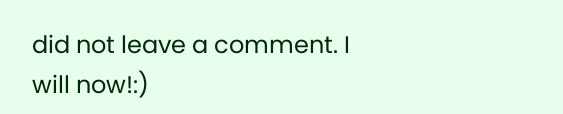did not leave a comment. I will now!:)